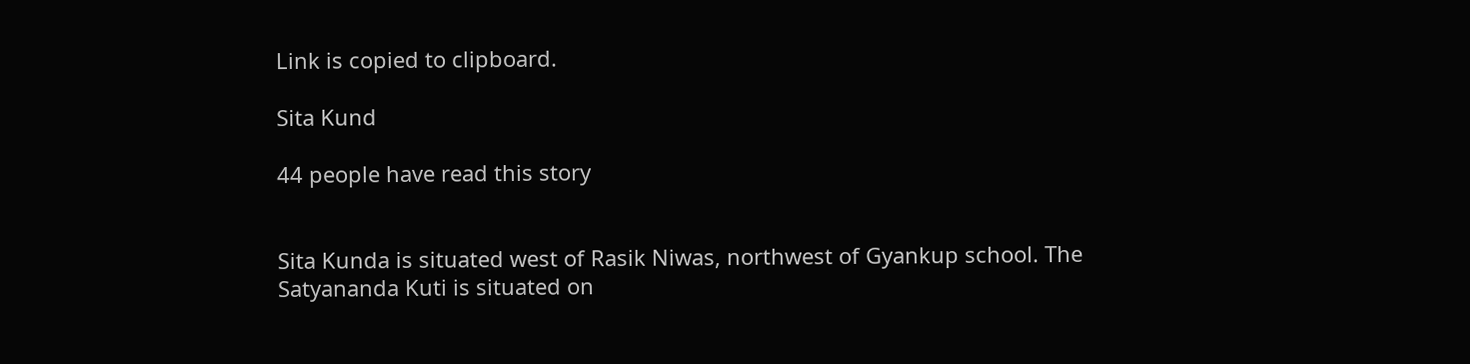Link is copied to clipboard.

Sita Kund

44 people have read this story


Sita Kunda is situated west of Rasik Niwas, northwest of Gyankup school. The Satyananda Kuti is situated on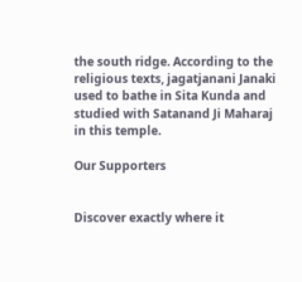the south ridge. According to the religious texts, jagatjanani Janaki used to bathe in Sita Kunda and studied with Satanand Ji Maharaj in this temple.

Our Supporters


Discover exactly where it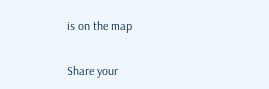is on the map


Share your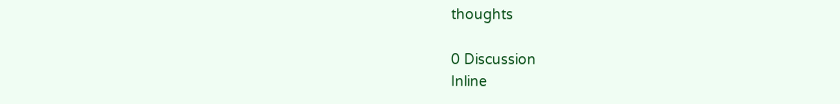thoughts

0 Discussion
Inline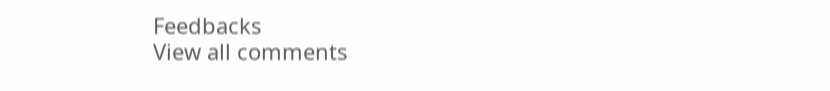Feedbacks
View all comments